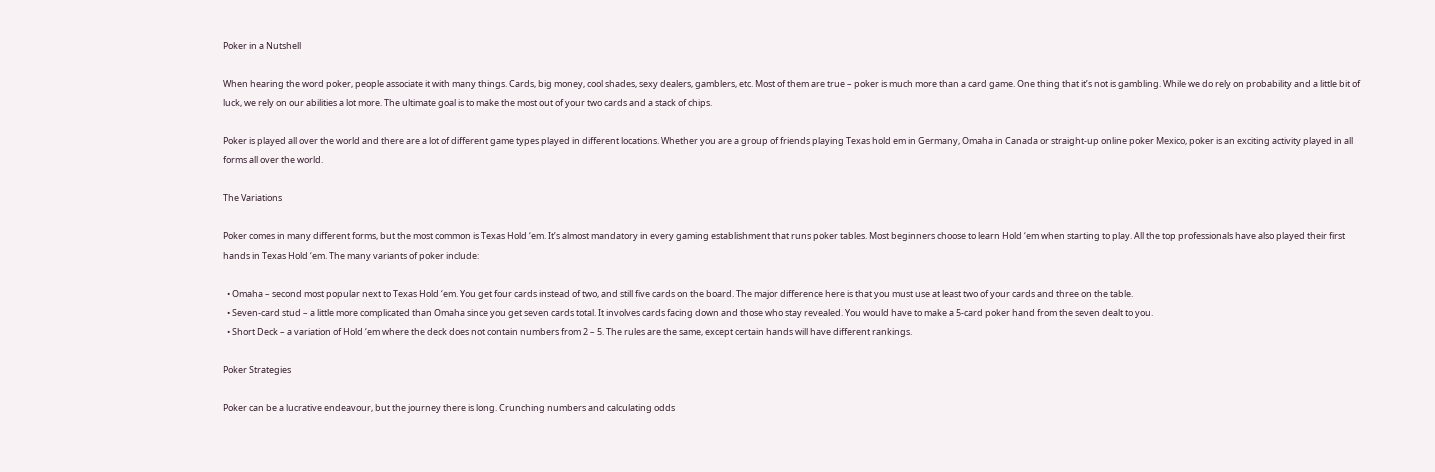Poker in a Nutshell

When hearing the word poker, people associate it with many things. Cards, big money, cool shades, sexy dealers, gamblers, etc. Most of them are true – poker is much more than a card game. One thing that it’s not is gambling. While we do rely on probability and a little bit of luck, we rely on our abilities a lot more. The ultimate goal is to make the most out of your two cards and a stack of chips.

Poker is played all over the world and there are a lot of different game types played in different locations. Whether you are a group of friends playing Texas hold em in Germany, Omaha in Canada or straight-up online poker Mexico, poker is an exciting activity played in all forms all over the world.

The Variations

Poker comes in many different forms, but the most common is Texas Hold ‘em. It’s almost mandatory in every gaming establishment that runs poker tables. Most beginners choose to learn Hold ‘em when starting to play. All the top professionals have also played their first hands in Texas Hold ‘em. The many variants of poker include:

  • Omaha – second most popular next to Texas Hold ‘em. You get four cards instead of two, and still five cards on the board. The major difference here is that you must use at least two of your cards and three on the table.
  • Seven-card stud – a little more complicated than Omaha since you get seven cards total. It involves cards facing down and those who stay revealed. You would have to make a 5-card poker hand from the seven dealt to you.
  • Short Deck – a variation of Hold ‘em where the deck does not contain numbers from 2 – 5. The rules are the same, except certain hands will have different rankings.

Poker Strategies

Poker can be a lucrative endeavour, but the journey there is long. Crunching numbers and calculating odds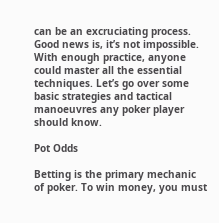can be an excruciating process. Good news is, it’s not impossible. With enough practice, anyone could master all the essential techniques. Let’s go over some basic strategies and tactical manoeuvres any poker player should know.

Pot Odds

Betting is the primary mechanic of poker. To win money, you must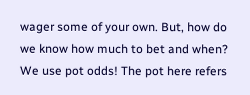wager some of your own. But, how do we know how much to bet and when? We use pot odds! The pot here refers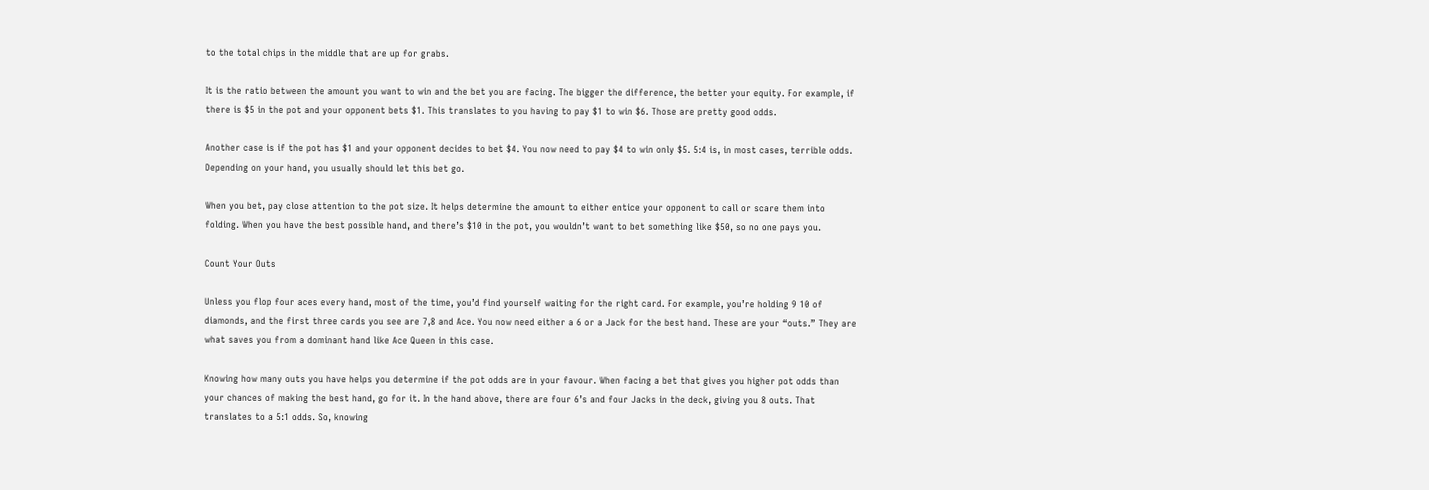to the total chips in the middle that are up for grabs.

It is the ratio between the amount you want to win and the bet you are facing. The bigger the difference, the better your equity. For example, if there is $5 in the pot and your opponent bets $1. This translates to you having to pay $1 to win $6. Those are pretty good odds.

Another case is if the pot has $1 and your opponent decides to bet $4. You now need to pay $4 to win only $5. 5:4 is, in most cases, terrible odds. Depending on your hand, you usually should let this bet go.

When you bet, pay close attention to the pot size. It helps determine the amount to either entice your opponent to call or scare them into folding. When you have the best possible hand, and there’s $10 in the pot, you wouldn’t want to bet something like $50, so no one pays you.

Count Your Outs

Unless you flop four aces every hand, most of the time, you’d find yourself waiting for the right card. For example, you’re holding 9 10 of diamonds, and the first three cards you see are 7,8 and Ace. You now need either a 6 or a Jack for the best hand. These are your “outs.” They are what saves you from a dominant hand like Ace Queen in this case.

Knowing how many outs you have helps you determine if the pot odds are in your favour. When facing a bet that gives you higher pot odds than your chances of making the best hand, go for it. In the hand above, there are four 6’s and four Jacks in the deck, giving you 8 outs. That translates to a 5:1 odds. So, knowing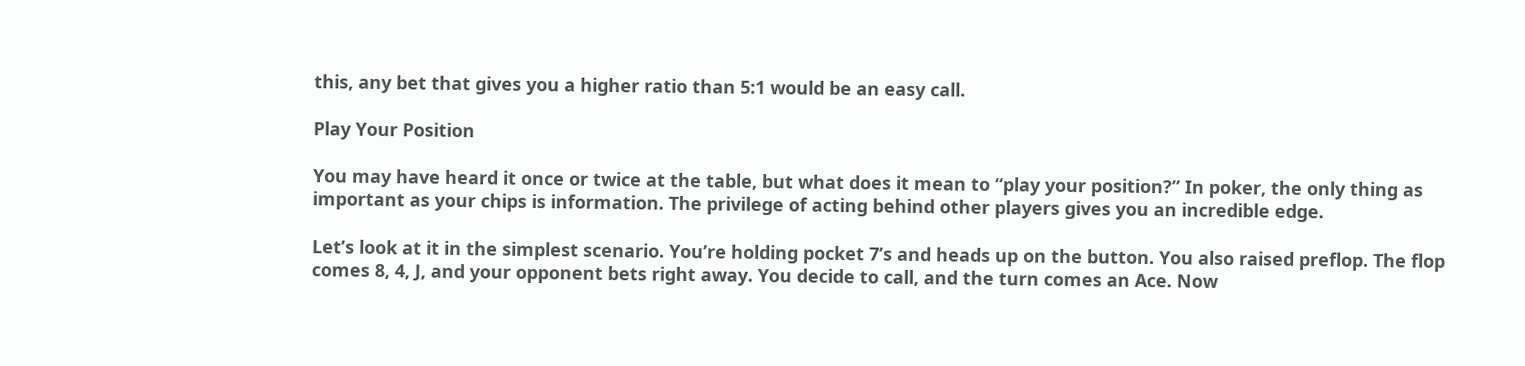this, any bet that gives you a higher ratio than 5:1 would be an easy call.

Play Your Position

You may have heard it once or twice at the table, but what does it mean to “play your position?” In poker, the only thing as important as your chips is information. The privilege of acting behind other players gives you an incredible edge.

Let’s look at it in the simplest scenario. You’re holding pocket 7’s and heads up on the button. You also raised preflop. The flop comes 8, 4, J, and your opponent bets right away. You decide to call, and the turn comes an Ace. Now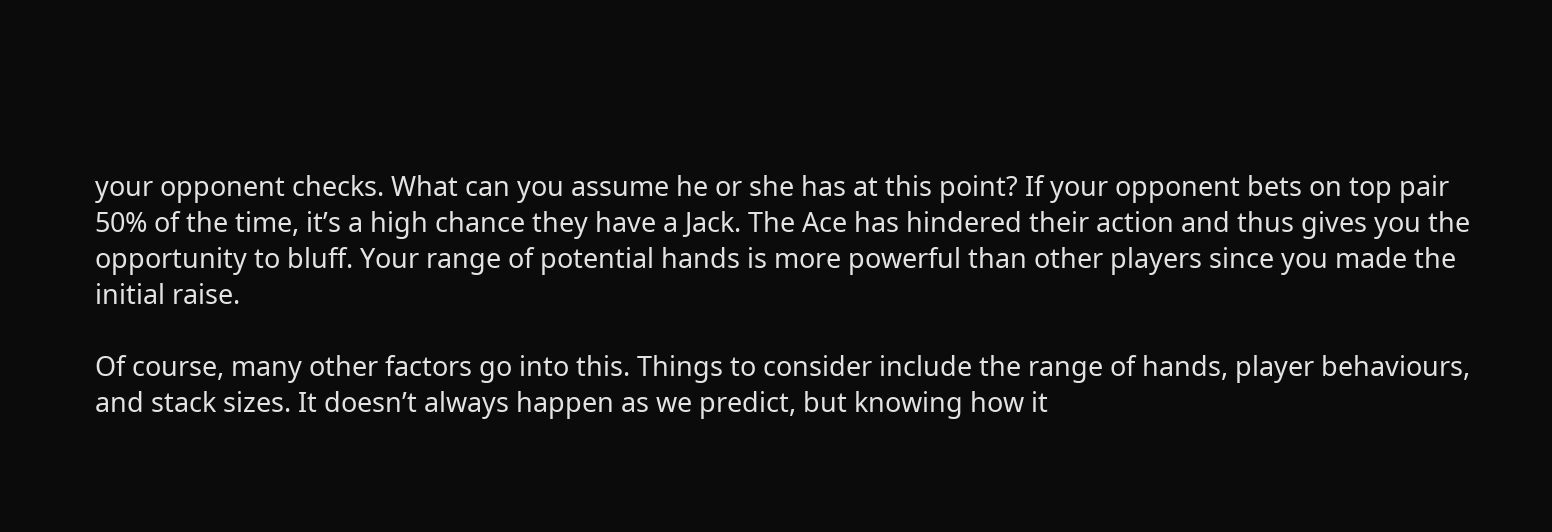your opponent checks. What can you assume he or she has at this point? If your opponent bets on top pair 50% of the time, it’s a high chance they have a Jack. The Ace has hindered their action and thus gives you the opportunity to bluff. Your range of potential hands is more powerful than other players since you made the initial raise.

Of course, many other factors go into this. Things to consider include the range of hands, player behaviours, and stack sizes. It doesn’t always happen as we predict, but knowing how it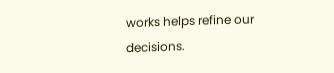works helps refine our decisions.